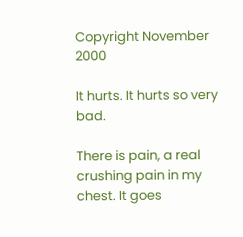Copyright November 2000

It hurts. It hurts so very bad.

There is pain, a real crushing pain in my chest. It goes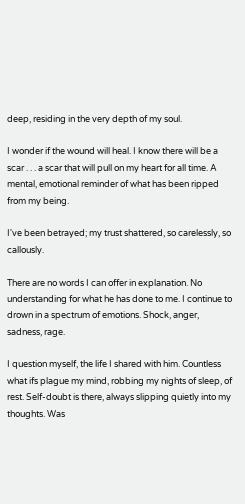deep, residing in the very depth of my soul.

I wonder if the wound will heal. I know there will be a scar . . . a scar that will pull on my heart for all time. A mental, emotional reminder of what has been ripped from my being.

I've been betrayed; my trust shattered, so carelessly, so callously.

There are no words I can offer in explanation. No understanding for what he has done to me. I continue to drown in a spectrum of emotions. Shock, anger, sadness, rage.

I question myself, the life I shared with him. Countless what ifs plague my mind, robbing my nights of sleep, of rest. Self-doubt is there, always slipping quietly into my thoughts. Was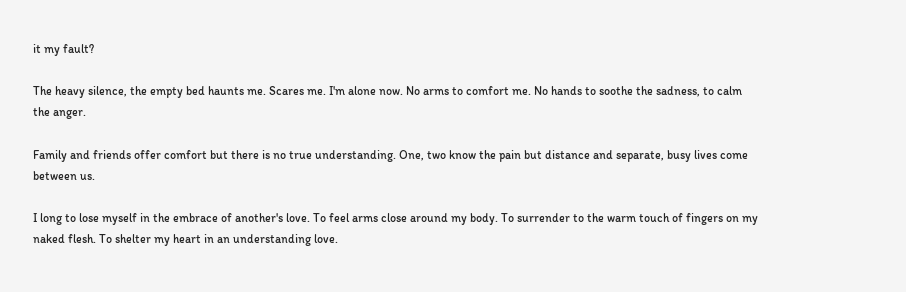it my fault?

The heavy silence, the empty bed haunts me. Scares me. I'm alone now. No arms to comfort me. No hands to soothe the sadness, to calm the anger.

Family and friends offer comfort but there is no true understanding. One, two know the pain but distance and separate, busy lives come between us.

I long to lose myself in the embrace of another's love. To feel arms close around my body. To surrender to the warm touch of fingers on my naked flesh. To shelter my heart in an understanding love.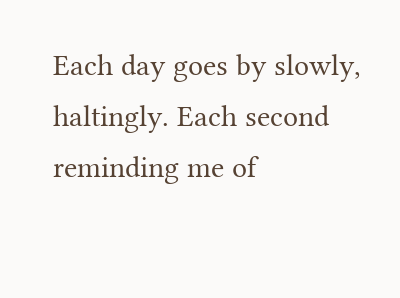Each day goes by slowly, haltingly. Each second reminding me of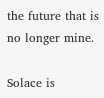the future that is no longer mine.

Solace is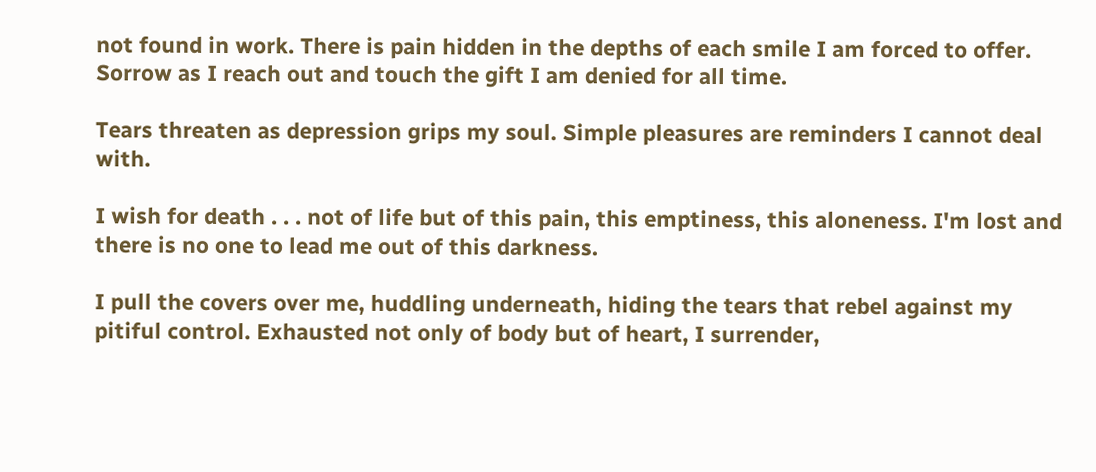not found in work. There is pain hidden in the depths of each smile I am forced to offer. Sorrow as I reach out and touch the gift I am denied for all time.

Tears threaten as depression grips my soul. Simple pleasures are reminders I cannot deal with.

I wish for death . . . not of life but of this pain, this emptiness, this aloneness. I'm lost and there is no one to lead me out of this darkness.

I pull the covers over me, huddling underneath, hiding the tears that rebel against my pitiful control. Exhausted not only of body but of heart, I surrender,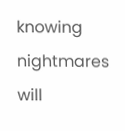knowing nightmares will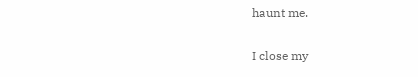haunt me.

I close my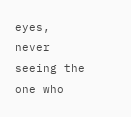eyes, never seeing the one who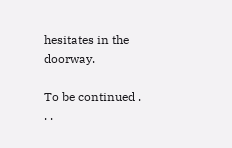hesitates in the doorway.

To be continued . . .